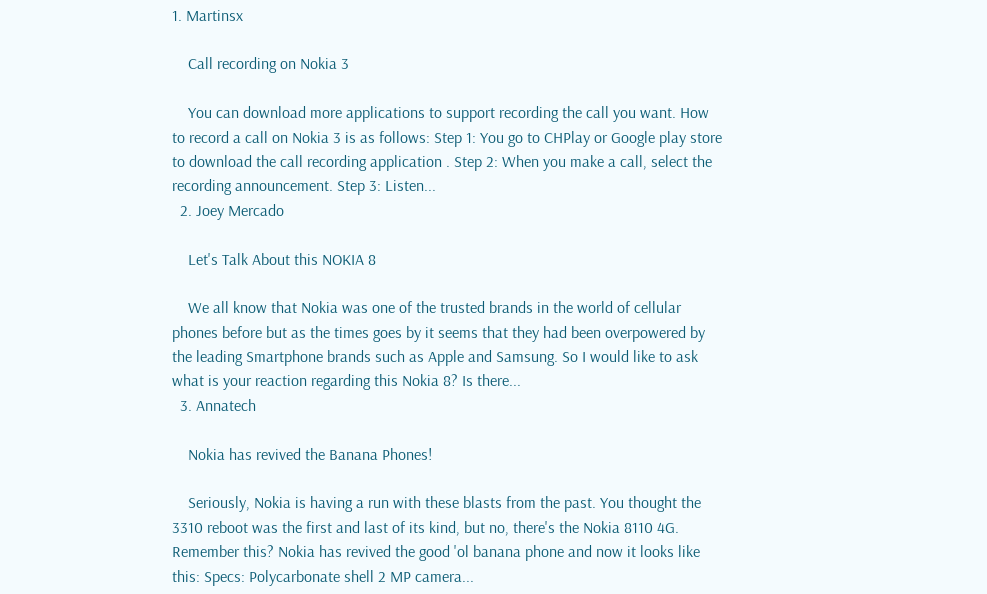1. Martinsx

    Call recording on Nokia 3

    You can download more applications to support recording the call you want. How to record a call on Nokia 3 is as follows: Step 1: You go to CHPlay or Google play store to download the call recording application . Step 2: When you make a call, select the recording announcement. Step 3: Listen...
  2. Joey Mercado

    Let's Talk About this NOKIA 8

    We all know that Nokia was one of the trusted brands in the world of cellular phones before but as the times goes by it seems that they had been overpowered by the leading Smartphone brands such as Apple and Samsung. So I would like to ask what is your reaction regarding this Nokia 8? Is there...
  3. Annatech

    Nokia has revived the Banana Phones!

    Seriously, Nokia is having a run with these blasts from the past. You thought the 3310 reboot was the first and last of its kind, but no, there's the Nokia 8110 4G. Remember this? Nokia has revived the good 'ol banana phone and now it looks like this: Specs: Polycarbonate shell 2 MP camera...